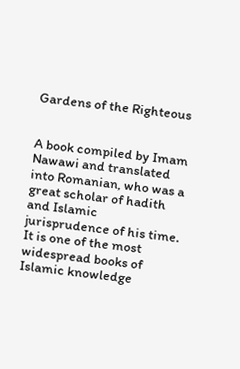Gardens of the Righteous


A book compiled by Imam Nawawi and translated into Romanian, who was a great scholar of hadith and Islamic jurisprudence of his time. It is one of the most widespread books of Islamic knowledge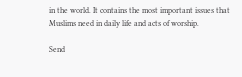in the world. It contains the most important issues that Muslims need in daily life and acts of worship.

Send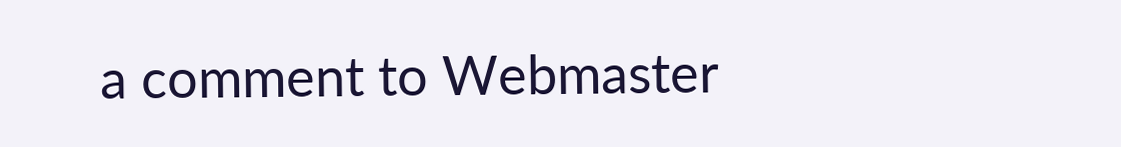a comment to Webmaster